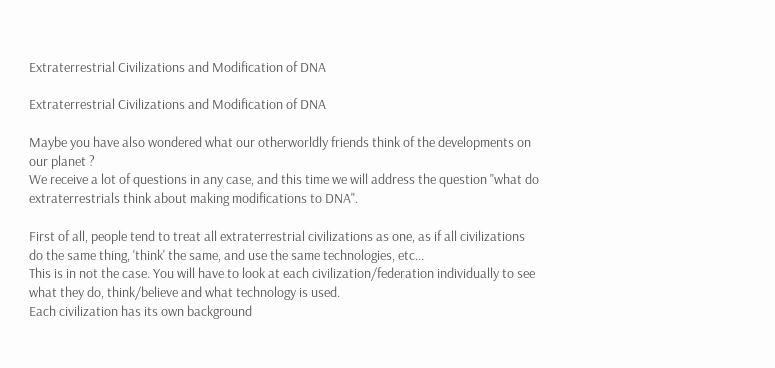Extraterrestrial Civilizations and Modification of DNA

Extraterrestrial Civilizations and Modification of DNA

Maybe you have also wondered what our otherworldly friends think of the developments on our planet ?
We receive a lot of questions in any case, and this time we will address the question "what do extraterrestrials think about making modifications to DNA".

First of all, people tend to treat all extraterrestrial civilizations as one, as if all civilizations do the same thing, 'think' the same, and use the same technologies, etc...
This is in not the case. You will have to look at each civilization/federation individually to see what they do, think/believe and what technology is used.
Each civilization has its own background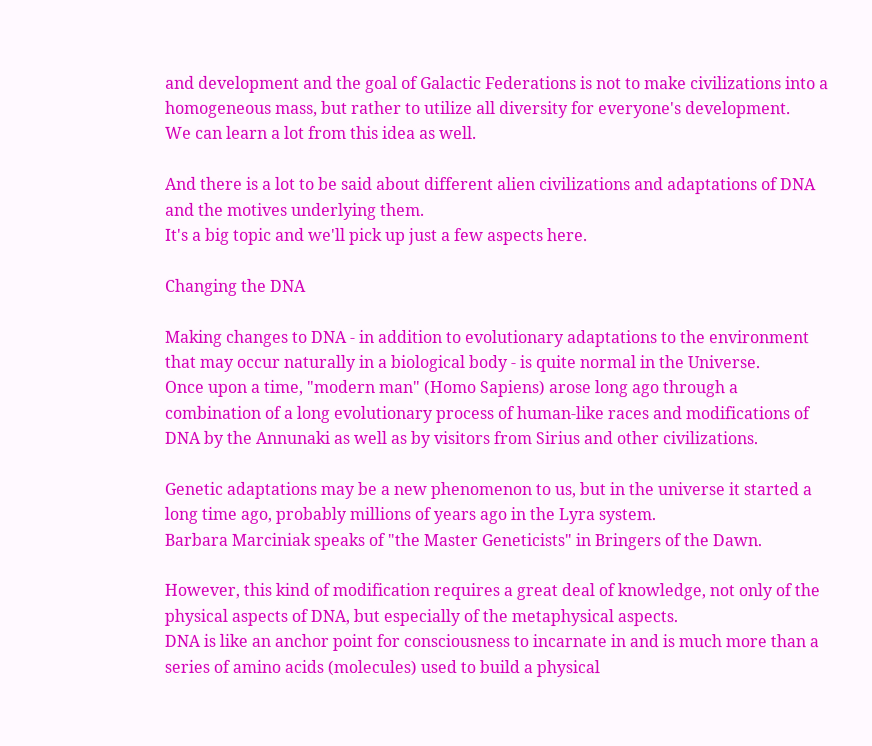and development and the goal of Galactic Federations is not to make civilizations into a homogeneous mass, but rather to utilize all diversity for everyone's development.
We can learn a lot from this idea as well.

And there is a lot to be said about different alien civilizations and adaptations of DNA and the motives underlying them.
It's a big topic and we'll pick up just a few aspects here.

Changing the DNA

Making changes to DNA - in addition to evolutionary adaptations to the environment that may occur naturally in a biological body - is quite normal in the Universe.
Once upon a time, "modern man" (Homo Sapiens) arose long ago through a combination of a long evolutionary process of human-like races and modifications of DNA by the Annunaki as well as by visitors from Sirius and other civilizations.

Genetic adaptations may be a new phenomenon to us, but in the universe it started a long time ago, probably millions of years ago in the Lyra system.
Barbara Marciniak speaks of "the Master Geneticists" in Bringers of the Dawn.

However, this kind of modification requires a great deal of knowledge, not only of the physical aspects of DNA, but especially of the metaphysical aspects.
DNA is like an anchor point for consciousness to incarnate in and is much more than a series of amino acids (molecules) used to build a physical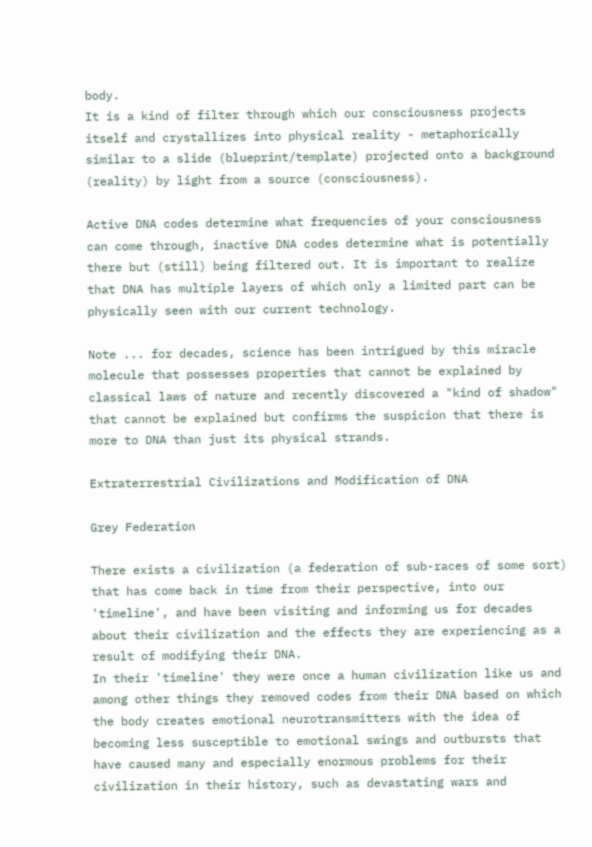body.
It is a kind of filter through which our consciousness projects itself and crystallizes into physical reality - metaphorically similar to a slide (blueprint/template) projected onto a background (reality) by light from a source (consciousness).

Active DNA codes determine what frequencies of your consciousness can come through, inactive DNA codes determine what is potentially there but (still) being filtered out. It is important to realize that DNA has multiple layers of which only a limited part can be physically seen with our current technology.

Note ... for decades, science has been intrigued by this miracle molecule that possesses properties that cannot be explained by classical laws of nature and recently discovered a "kind of shadow" that cannot be explained but confirms the suspicion that there is more to DNA than just its physical strands.

Extraterrestrial Civilizations and Modification of DNA

Grey Federation

There exists a civilization (a federation of sub-races of some sort) that has come back in time from their perspective, into our 'timeline', and have been visiting and informing us for decades about their civilization and the effects they are experiencing as a result of modifying their DNA.
In their 'timeline' they were once a human civilization like us and among other things they removed codes from their DNA based on which the body creates emotional neurotransmitters with the idea of becoming less susceptible to emotional swings and outbursts that have caused many and especially enormous problems for their civilization in their history, such as devastating wars and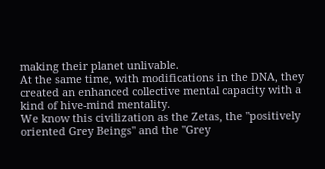making their planet unlivable.
At the same time, with modifications in the DNA, they created an enhanced collective mental capacity with a kind of hive-mind mentality.
We know this civilization as the Zetas, the "positively oriented Grey Beings" and the "Grey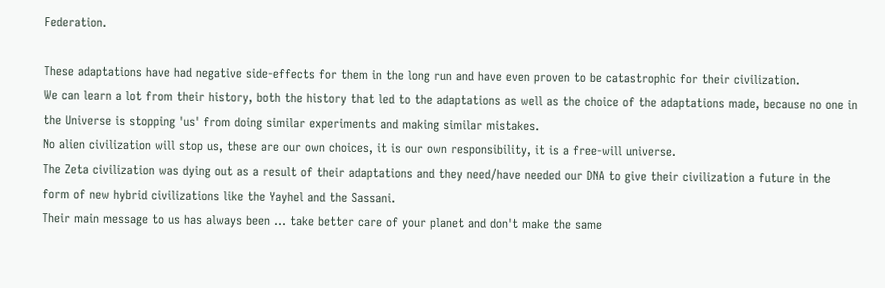Federation.

These adaptations have had negative side-effects for them in the long run and have even proven to be catastrophic for their civilization.
We can learn a lot from their history, both the history that led to the adaptations as well as the choice of the adaptations made, because no one in the Universe is stopping 'us' from doing similar experiments and making similar mistakes.
No alien civilization will stop us, these are our own choices, it is our own responsibility, it is a free-will universe.
The Zeta civilization was dying out as a result of their adaptations and they need/have needed our DNA to give their civilization a future in the form of new hybrid civilizations like the Yayhel and the Sassani.
Their main message to us has always been ... take better care of your planet and don't make the same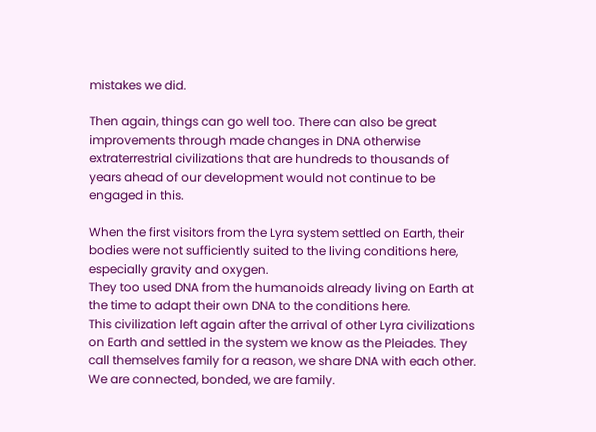mistakes we did.

Then again, things can go well too. There can also be great improvements through made changes in DNA otherwise extraterrestrial civilizations that are hundreds to thousands of years ahead of our development would not continue to be engaged in this.

When the first visitors from the Lyra system settled on Earth, their bodies were not sufficiently suited to the living conditions here, especially gravity and oxygen.
They too used DNA from the humanoids already living on Earth at the time to adapt their own DNA to the conditions here.
This civilization left again after the arrival of other Lyra civilizations on Earth and settled in the system we know as the Pleiades. They call themselves family for a reason, we share DNA with each other. We are connected, bonded, we are family.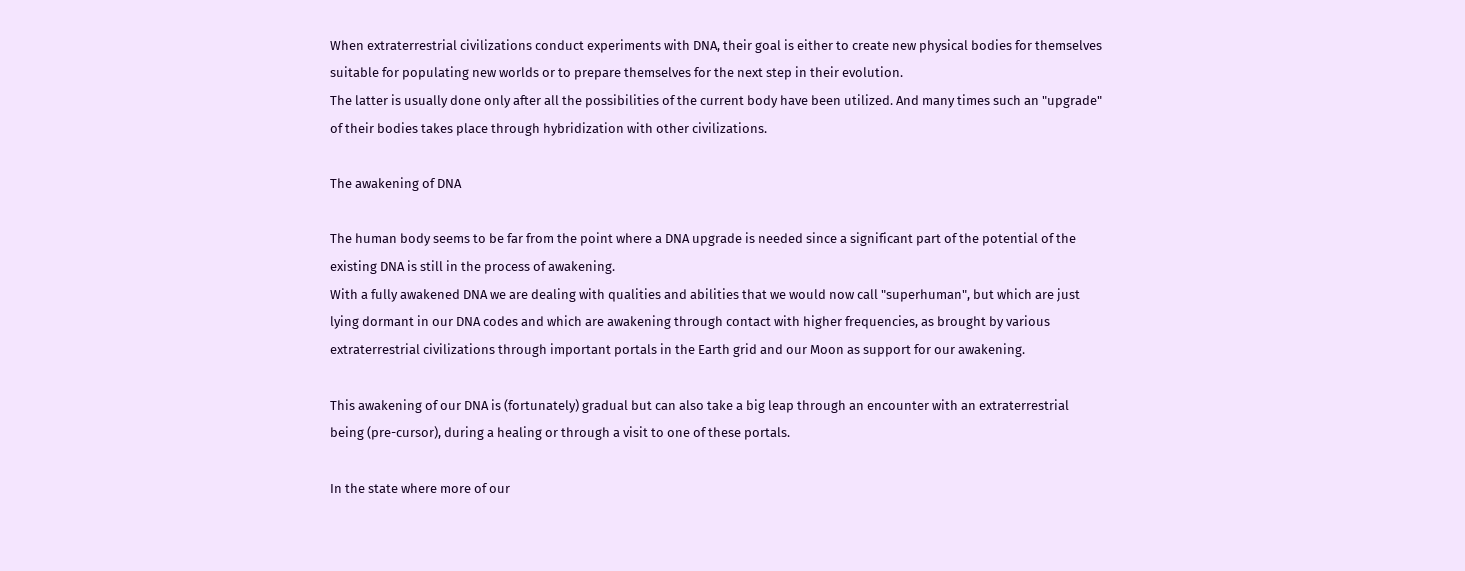When extraterrestrial civilizations conduct experiments with DNA, their goal is either to create new physical bodies for themselves suitable for populating new worlds or to prepare themselves for the next step in their evolution.
The latter is usually done only after all the possibilities of the current body have been utilized. And many times such an "upgrade" of their bodies takes place through hybridization with other civilizations.

The awakening of DNA

The human body seems to be far from the point where a DNA upgrade is needed since a significant part of the potential of the existing DNA is still in the process of awakening.
With a fully awakened DNA we are dealing with qualities and abilities that we would now call "superhuman", but which are just lying dormant in our DNA codes and which are awakening through contact with higher frequencies, as brought by various extraterrestrial civilizations through important portals in the Earth grid and our Moon as support for our awakening.

This awakening of our DNA is (fortunately) gradual but can also take a big leap through an encounter with an extraterrestrial being (pre-cursor), during a healing or through a visit to one of these portals.

In the state where more of our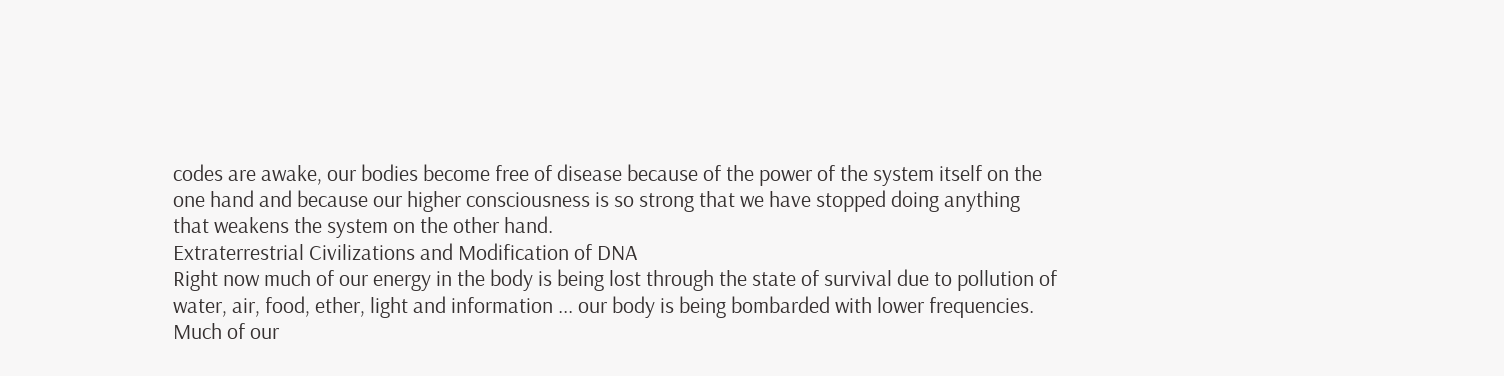codes are awake, our bodies become free of disease because of the power of the system itself on the one hand and because our higher consciousness is so strong that we have stopped doing anything that weakens the system on the other hand.
Extraterrestrial Civilizations and Modification of DNA
Right now much of our energy in the body is being lost through the state of survival due to pollution of water, air, food, ether, light and information ... our body is being bombarded with lower frequencies.
Much of our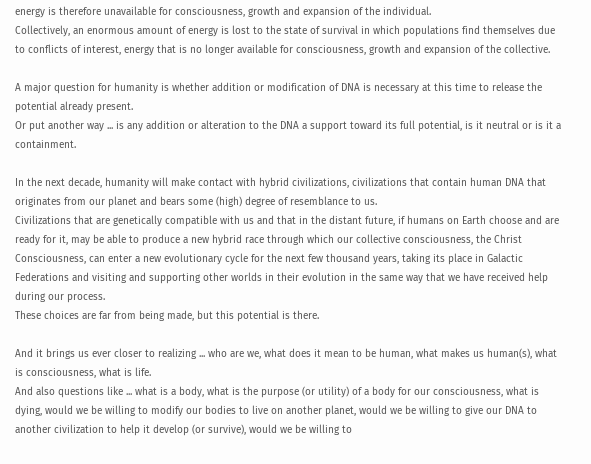energy is therefore unavailable for consciousness, growth and expansion of the individual.
Collectively, an enormous amount of energy is lost to the state of survival in which populations find themselves due to conflicts of interest, energy that is no longer available for consciousness, growth and expansion of the collective.

A major question for humanity is whether addition or modification of DNA is necessary at this time to release the potential already present.
Or put another way ... is any addition or alteration to the DNA a support toward its full potential, is it neutral or is it a containment.

In the next decade, humanity will make contact with hybrid civilizations, civilizations that contain human DNA that originates from our planet and bears some (high) degree of resemblance to us.
Civilizations that are genetically compatible with us and that in the distant future, if humans on Earth choose and are ready for it, may be able to produce a new hybrid race through which our collective consciousness, the Christ Consciousness, can enter a new evolutionary cycle for the next few thousand years, taking its place in Galactic Federations and visiting and supporting other worlds in their evolution in the same way that we have received help during our process.
These choices are far from being made, but this potential is there.

And it brings us ever closer to realizing ... who are we, what does it mean to be human, what makes us human(s), what is consciousness, what is life.
And also questions like ... what is a body, what is the purpose (or utility) of a body for our consciousness, what is dying, would we be willing to modify our bodies to live on another planet, would we be willing to give our DNA to another civilization to help it develop (or survive), would we be willing to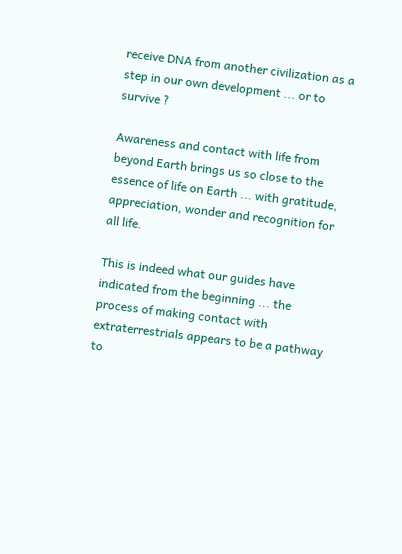receive DNA from another civilization as a step in our own development ... or to survive ?

Awareness and contact with life from beyond Earth brings us so close to the essence of life on Earth ... with gratitude, appreciation, wonder and recognition for all life.

This is indeed what our guides have indicated from the beginning ... the process of making contact with extraterrestrials appears to be a pathway to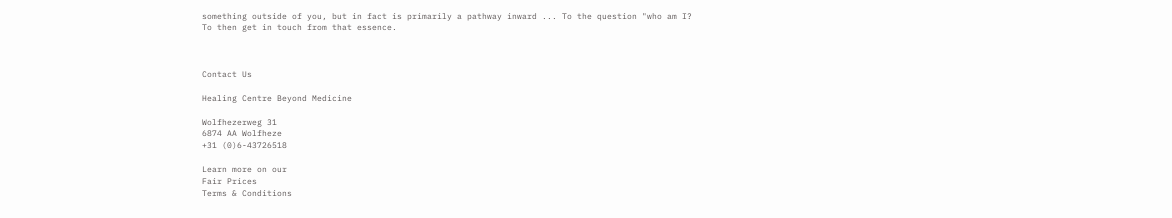something outside of you, but in fact is primarily a pathway inward ... To the question "who am I?
To then get in touch from that essence.



Contact Us

Healing Centre Beyond Medicine

Wolfhezerweg 31
6874 AA Wolfheze
+31 (0)6-43726518

Learn more on our
Fair Prices
Terms & Conditions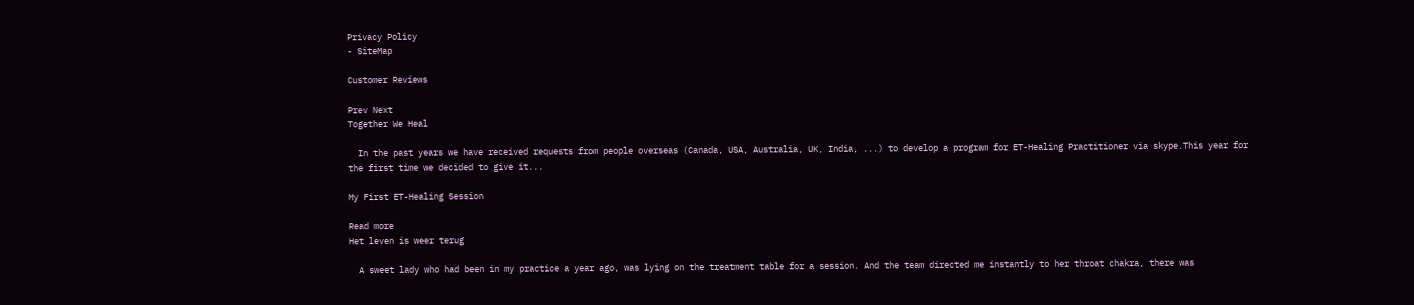Privacy Policy
- SiteMap

Customer Reviews

Prev Next
Together We Heal

  In the past years we have received requests from people overseas (Canada, USA, Australia, UK, India, ...) to develop a program for ET-Healing Practitioner via skype.This year for the first time we decided to give it...

My First ET-Healing Session

Read more
Het leven is weer terug

  A sweet lady who had been in my practice a year ago, was lying on the treatment table for a session. And the team directed me instantly to her throat chakra, there was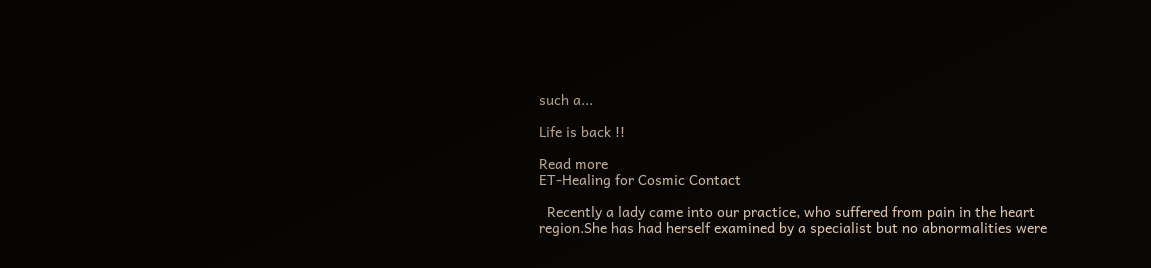such a...

Life is back !!

Read more
ET-Healing for Cosmic Contact

  Recently a lady came into our practice, who suffered from pain in the heart region.She has had herself examined by a specialist but no abnormalities were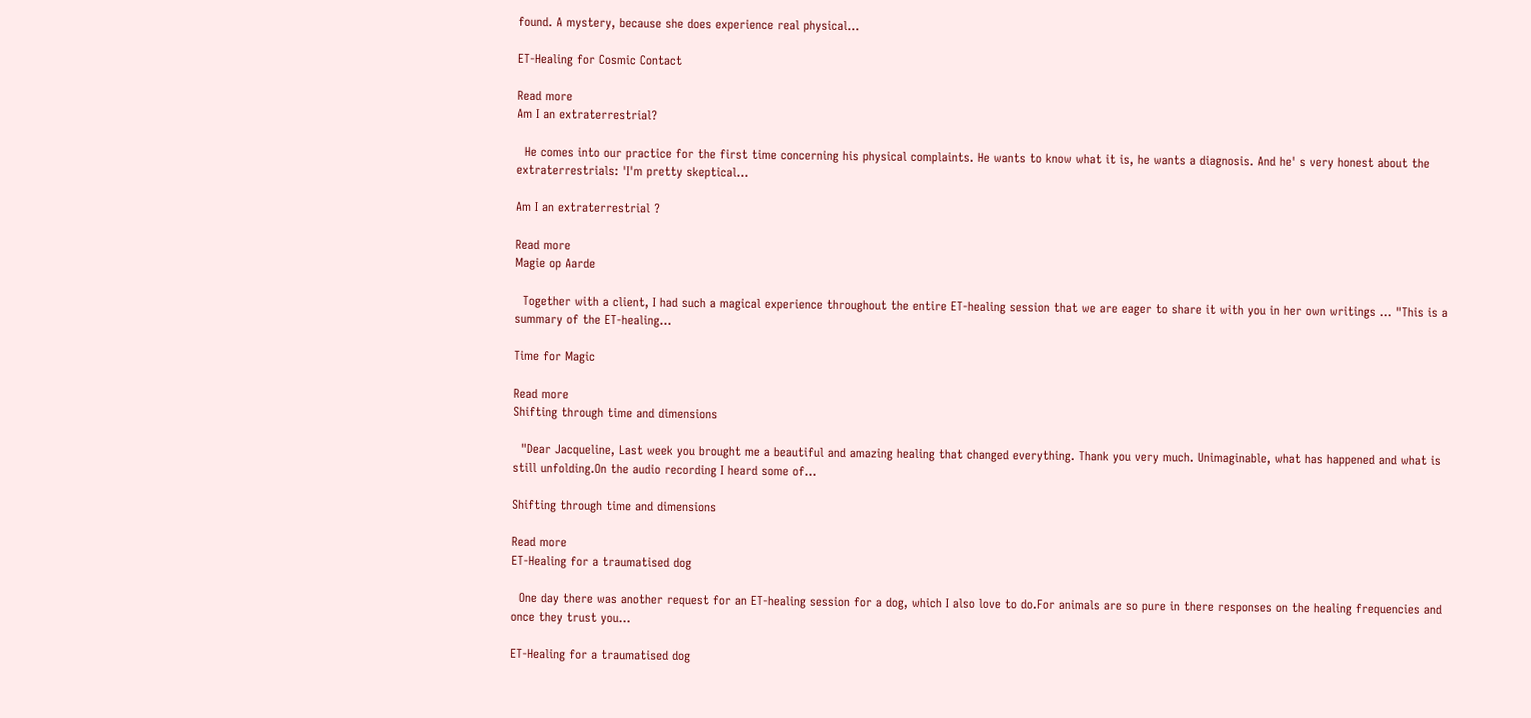found. A mystery, because she does experience real physical...

ET-Healing for Cosmic Contact

Read more
Am I an extraterrestrial?

  He comes into our practice for the first time concerning his physical complaints. He wants to know what it is, he wants a diagnosis. And he' s very honest about the extraterrestrials: 'I'm pretty skeptical...

Am I an extraterrestrial ?

Read more
Magie op Aarde

  Together with a client, I had such a magical experience throughout the entire ET-healing session that we are eager to share it with you in her own writings ... "This is a summary of the ET-healing...

Time for Magic

Read more
Shifting through time and dimensions

  "Dear Jacqueline, Last week you brought me a beautiful and amazing healing that changed everything. Thank you very much. Unimaginable, what has happened and what is still unfolding.On the audio recording I heard some of...

Shifting through time and dimensions

Read more
ET-Healing for a traumatised dog

  One day there was another request for an ET-healing session for a dog, which I also love to do.For animals are so pure in there responses on the healing frequencies and once they trust you...

ET-Healing for a traumatised dog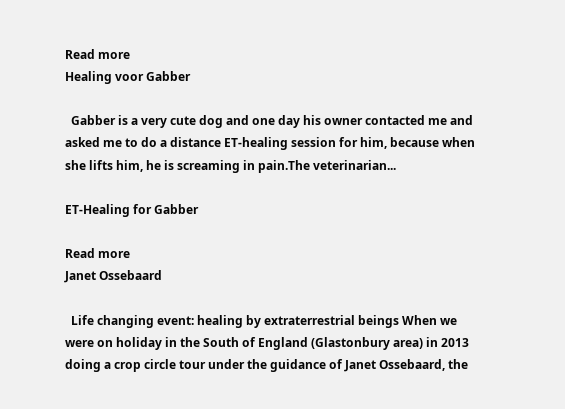Read more
Healing voor Gabber

  Gabber is a very cute dog and one day his owner contacted me and asked me to do a distance ET-healing session for him, because when she lifts him, he is screaming in pain.The veterinarian...

ET-Healing for Gabber

Read more
Janet Ossebaard

  Life changing event: healing by extraterrestrial beings When we were on holiday in the South of England (Glastonbury area) in 2013 doing a crop circle tour under the guidance of Janet Ossebaard, the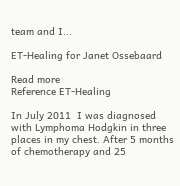team and I...

ET-Healing for Janet Ossebaard

Read more
Reference ET-Healing

In July 2011  I was diagnosed with Lymphoma Hodgkin in three places in my chest. After 5 months of chemotherapy and 25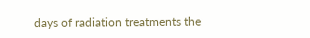days of radiation treatments the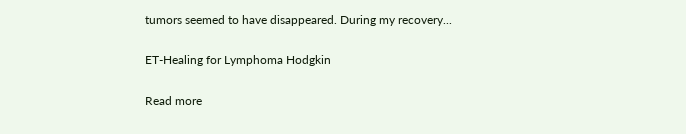tumors seemed to have disappeared. During my recovery...

ET-Healing for Lymphoma Hodgkin

Read more